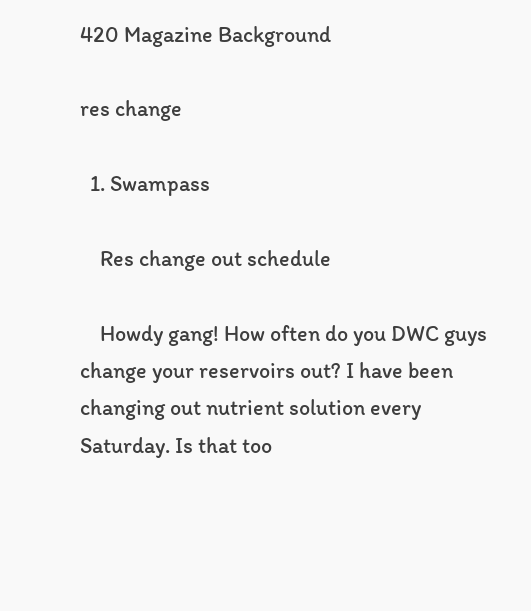420 Magazine Background

res change

  1. Swampass

    Res change out schedule

    Howdy gang! How often do you DWC guys change your reservoirs out? I have been changing out nutrient solution every Saturday. Is that too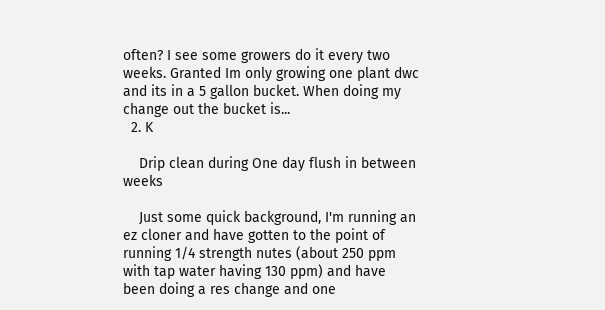often? I see some growers do it every two weeks. Granted Im only growing one plant dwc and its in a 5 gallon bucket. When doing my change out the bucket is...
  2. K

    Drip clean during One day flush in between weeks

    Just some quick background, I'm running an ez cloner and have gotten to the point of running 1/4 strength nutes (about 250 ppm with tap water having 130 ppm) and have been doing a res change and one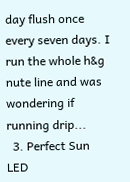day flush once every seven days. I run the whole h&g nute line and was wondering if running drip...
  3. Perfect Sun LED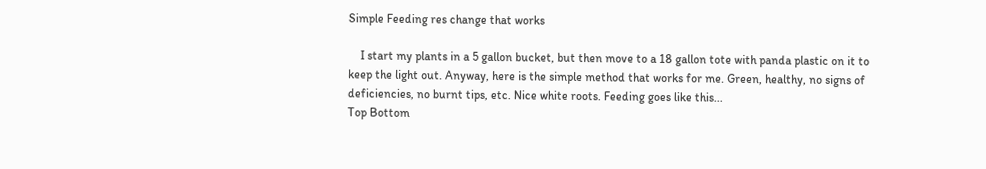Simple Feeding res change that works

    I start my plants in a 5 gallon bucket, but then move to a 18 gallon tote with panda plastic on it to keep the light out. Anyway, here is the simple method that works for me. Green, healthy, no signs of deficiencies, no burnt tips, etc. Nice white roots. Feeding goes like this...
Top Bottom